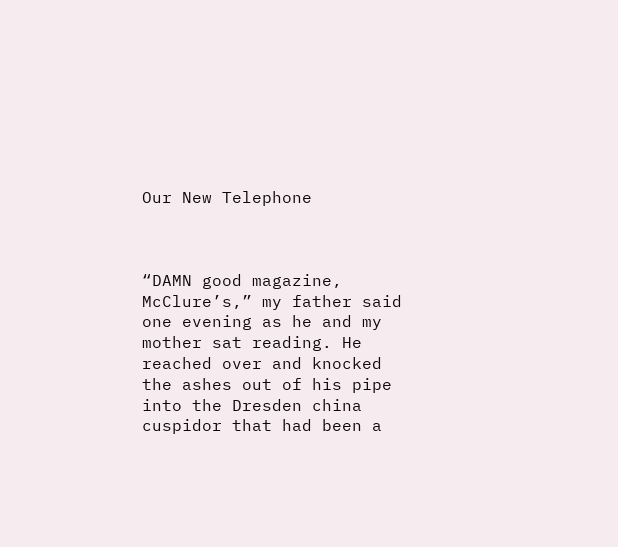Our New Telephone



“DAMN good magazine, McClure’s,” my father said one evening as he and my mother sat reading. He reached over and knocked the ashes out of his pipe into the Dresden china cuspidor that had been a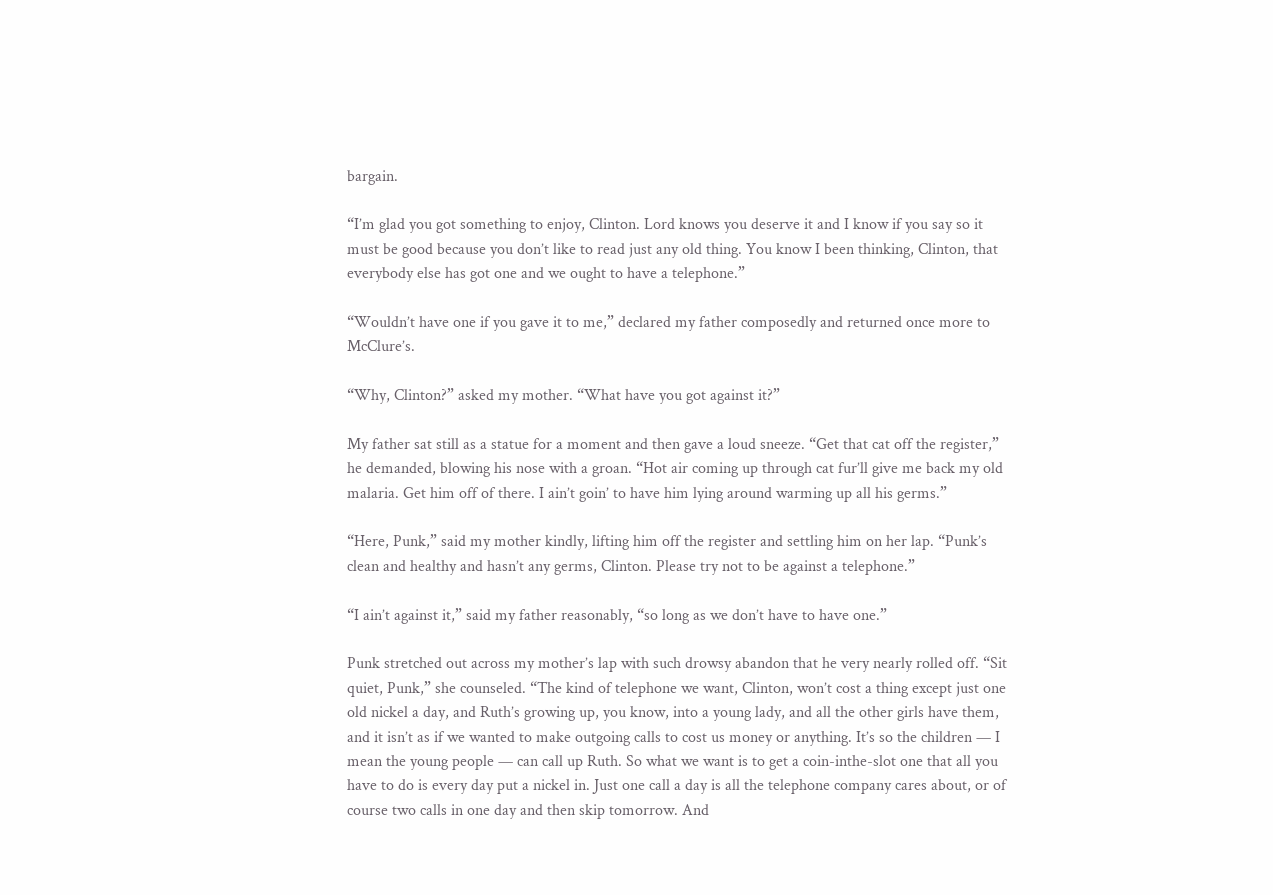bargain.

“I’m glad you got something to enjoy, Clinton. Lord knows you deserve it and I know if you say so it must be good because you don’t like to read just any old thing. You know I been thinking, Clinton, that everybody else has got one and we ought to have a telephone.”

“Wouldn’t have one if you gave it to me,” declared my father composedly and returned once more to McClure’s.

“Why, Clinton?” asked my mother. “What have you got against it?”

My father sat still as a statue for a moment and then gave a loud sneeze. “Get that cat off the register,” he demanded, blowing his nose with a groan. “Hot air coming up through cat fur’ll give me back my old malaria. Get him off of there. I ain’t goin’ to have him lying around warming up all his germs.”

“Here, Punk,” said my mother kindly, lifting him off the register and settling him on her lap. “Punk’s clean and healthy and hasn’t any germs, Clinton. Please try not to be against a telephone.”

“I ain’t against it,” said my father reasonably, “so long as we don’t have to have one.”

Punk stretched out across my mother’s lap with such drowsy abandon that he very nearly rolled off. “Sit quiet, Punk,” she counseled. “The kind of telephone we want, Clinton, won’t cost a thing except just one old nickel a day, and Ruth’s growing up, you know, into a young lady, and all the other girls have them, and it isn’t as if we wanted to make outgoing calls to cost us money or anything. It’s so the children — I mean the young people — can call up Ruth. So what we want is to get a coin-inthe-slot one that all you have to do is every day put a nickel in. Just one call a day is all the telephone company cares about, or of course two calls in one day and then skip tomorrow. And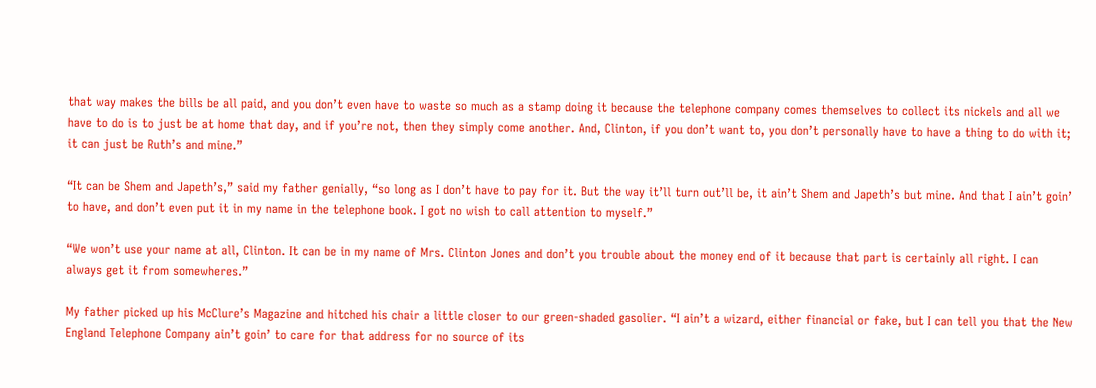that way makes the bills be all paid, and you don’t even have to waste so much as a stamp doing it because the telephone company comes themselves to collect its nickels and all we have to do is to just be at home that day, and if you’re not, then they simply come another. And, Clinton, if you don’t want to, you don’t personally have to have a thing to do with it; it can just be Ruth’s and mine.”

“It can be Shem and Japeth’s,” said my father genially, “so long as I don’t have to pay for it. But the way it’ll turn out’ll be, it ain’t Shem and Japeth’s but mine. And that I ain’t goin’ to have, and don’t even put it in my name in the telephone book. I got no wish to call attention to myself.”

“We won’t use your name at all, Clinton. It can be in my name of Mrs. Clinton Jones and don’t you trouble about the money end of it because that part is certainly all right. I can always get it from somewheres.”

My father picked up his McClure’s Magazine and hitched his chair a little closer to our green-shaded gasolier. “I ain’t a wizard, either financial or fake, but I can tell you that the New England Telephone Company ain’t goin’ to care for that address for no source of its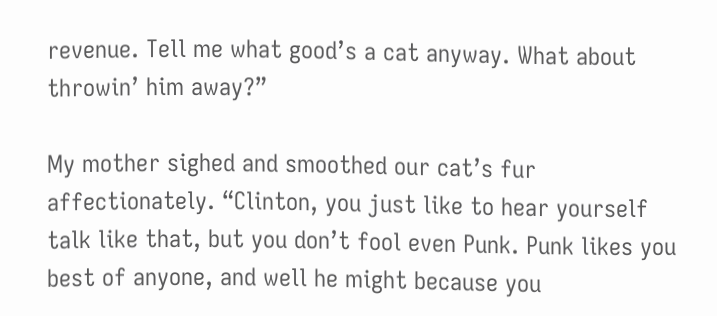revenue. Tell me what good’s a cat anyway. What about throwin’ him away?”

My mother sighed and smoothed our cat’s fur affectionately. “Clinton, you just like to hear yourself talk like that, but you don’t fool even Punk. Punk likes you best of anyone, and well he might because you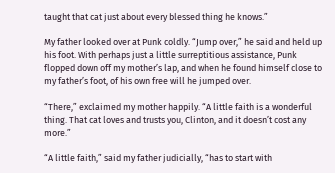taught that cat just about every blessed thing he knows.”

My father looked over at Punk coldly. “Jump over,” he said and held up his foot. With perhaps just a little surreptitious assistance, Punk flopped down off my mother’s lap, and when he found himself close to my father’s foot, of his own free will he jumped over.

“There,” exclaimed my mother happily. “A little faith is a wonderful thing. That cat loves and trusts you, Clinton, and it doesn’t cost any more.”

“A little faith,” said my father judicially, “has to start with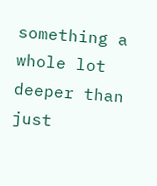something a whole lot deeper than just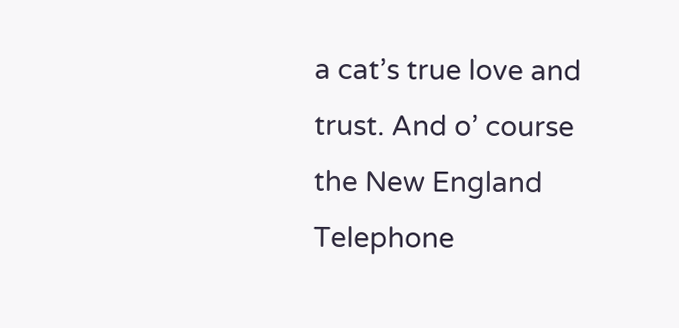a cat’s true love and trust. And o’ course the New England Telephone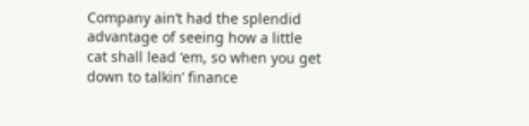Company ain’t had the splendid advantage of seeing how a little cat shall lead ‘em, so when you get down to talkin’ finance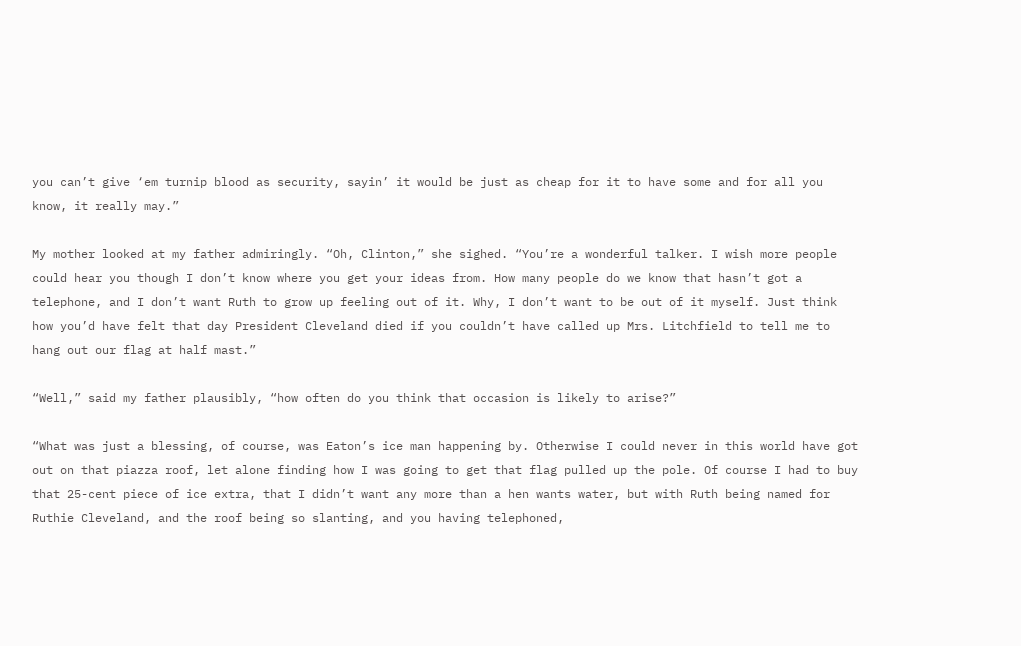you can’t give ‘em turnip blood as security, sayin’ it would be just as cheap for it to have some and for all you know, it really may.”

My mother looked at my father admiringly. “Oh, Clinton,” she sighed. “You’re a wonderful talker. I wish more people could hear you though I don’t know where you get your ideas from. How many people do we know that hasn’t got a telephone, and I don’t want Ruth to grow up feeling out of it. Why, I don’t want to be out of it myself. Just think how you’d have felt that day President Cleveland died if you couldn’t have called up Mrs. Litchfield to tell me to hang out our flag at half mast.”

“Well,” said my father plausibly, “how often do you think that occasion is likely to arise?”

“What was just a blessing, of course, was Eaton’s ice man happening by. Otherwise I could never in this world have got out on that piazza roof, let alone finding how I was going to get that flag pulled up the pole. Of course I had to buy that 25-cent piece of ice extra, that I didn’t want any more than a hen wants water, but with Ruth being named for Ruthie Cleveland, and the roof being so slanting, and you having telephoned,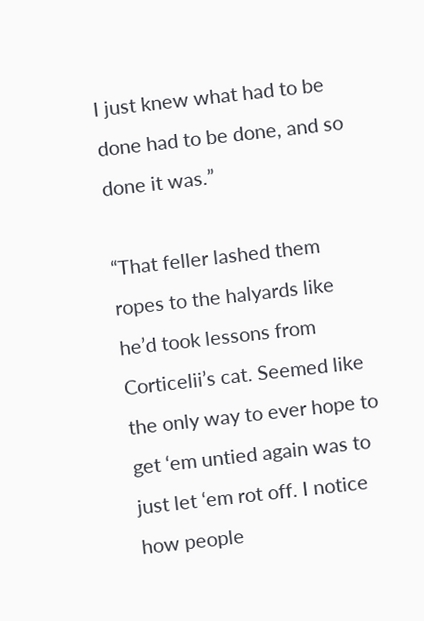I just knew what had to be done had to be done, and so done it was.”

“That feller lashed them ropes to the halyards like he’d took lessons from Corticelii’s cat. Seemed like the only way to ever hope to get ‘em untied again was to just let ‘em rot off. I notice how people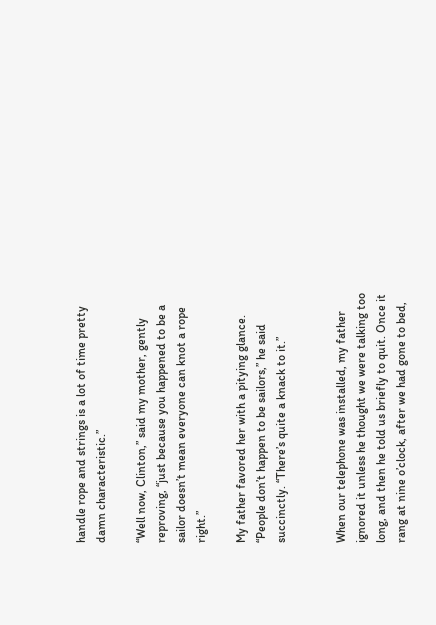handle rope and strings is a lot of time pretty damn characteristic.”

“Well now, Clinton,” said my mother, gently reproving, “just because you happened to be a sailor doesn’t mean everyone can knot a rope right.”

My father favored her with a pitying glance. “People don’t happen to be sailors,” he said succinctly. “There’s quite a knack to it.”


When our telephone was installed, my father ignored it unless he thought we were talking too long, and then he told us briefly to quit. Once it rang at nine o’clock, after we had gone to bed,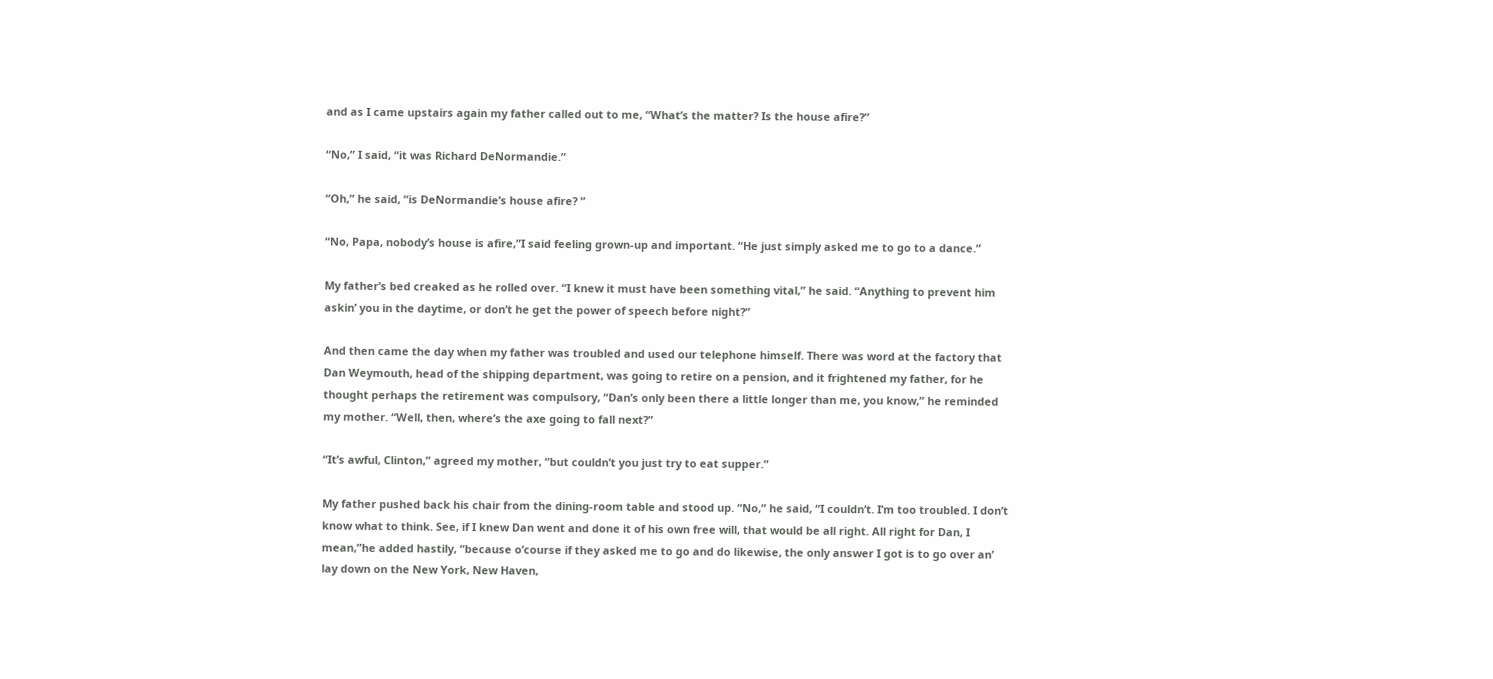and as I came upstairs again my father called out to me, “What’s the matter? Is the house afire?”

“No,” I said, “it was Richard DeNormandie.”

“Oh,” he said, “is DeNormandie’s house afire? ”

“No, Papa, nobody’s house is afire,”I said feeling grown-up and important. “He just simply asked me to go to a dance.”

My father’s bed creaked as he rolled over. “I knew it must have been something vital,” he said. “Anything to prevent him askin’ you in the daytime, or don’t he get the power of speech before night?”

And then came the day when my father was troubled and used our telephone himself. There was word at the factory that Dan Weymouth, head of the shipping department, was going to retire on a pension, and it frightened my father, for he thought perhaps the retirement was compulsory, “Dan’s only been there a little longer than me, you know,” he reminded my mother. “Well, then, where’s the axe going to fall next?”

“It’s awful, Clinton,” agreed my mother, “but couldn’t you just try to eat supper.”

My father pushed back his chair from the dining-room table and stood up. “No,” he said, “I couldn’t. I’m too troubled. I don’t know what to think. See, if I knew Dan went and done it of his own free will, that would be all right. All right for Dan, I mean,”he added hastily, “because o’course if they asked me to go and do likewise, the only answer I got is to go over an’ lay down on the New York, New Haven,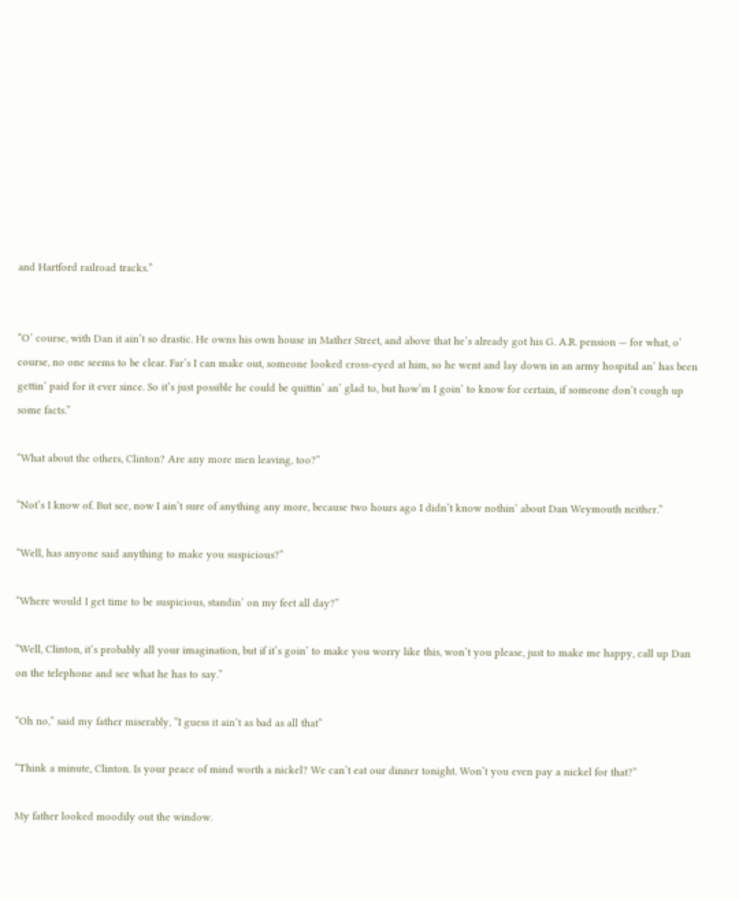and Hartford railroad tracks.”


“O’ course, with Dan it ain’t so drastic. He owns his own house in Mather Street, and above that he’s already got his G. A.R. pension — for what, o’ course, no one seems to be clear. Far’s I can make out, someone looked cross-eyed at him, so he went and lay down in an army hospital an’ has been gettin’ paid for it ever since. So it’s just possible he could be quittin’ an’ glad to, but how’m I goin’ to know for certain, if someone don’t cough up some facts.”

“What about the others, Clinton? Are any more men leaving, too?”

“Not’s I know of. But see, now I ain’t sure of anything any more, because two hours ago I didn’t know nothin’ about Dan Weymouth neither.”

“Well, has anyone said anything to make you suspicious?”

“Where would I get time to be suspicious, standin’ on my feet all day?”

“Well, Clinton, it’s probably all your imagination, but if it’s goin’ to make you worry like this, won’t you please, just to make me happy, call up Dan on the telephone and see what he has to say.”

“Oh no,” said my father miserably, “I guess it ain’t as bad as all that”

“Think a minute, Clinton. Is your peace of mind worth a nickel? We can’t eat our dinner tonight. Won’t you even pay a nickel for that?”

My father looked moodily out the window.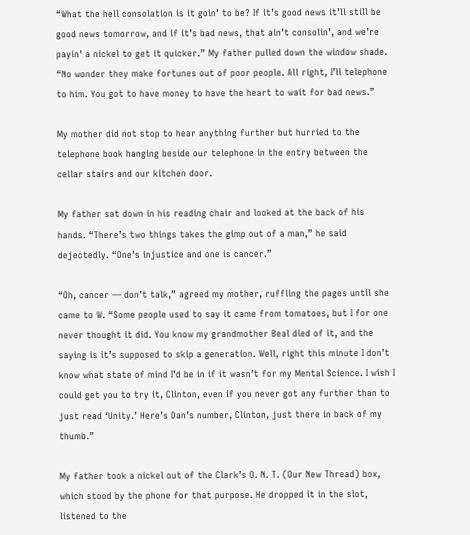“What the hell consolation is it goin’ to be? If it’s good news it’ll still be good news tomorrow, and if it’s bad news, that ain’t consolin’, and we’re payin’ a nickel to get it quicker.” My father pulled down the window shade. “No wonder they make fortunes out of poor people. All right, I’ll telephone to him. You got to have money to have the heart to wait for bad news.”

My mother did not stop to hear anything further but hurried to the telephone book hanging beside our telephone in the entry between the cellar stairs and our kitchen door.

My father sat down in his reading chair and looked at the back of his hands. “There’s two things takes the gimp out of a man,” he said dejectedly. “One’s injustice and one is cancer.”

“Oh, cancer — don’t talk,” agreed my mother, ruffling the pages until she came to W. “Some people used to say it came from tomatoes, but I for one never thought it did. You know my grandmother Beal died of it, and the saying is it’s supposed to skip a generation. Well, right this minute I don’t know what state of mind I’d be in if it wasn’t for my Mental Science. I wish I could get you to try it, Clinton, even if you never got any further than to just read ‘Unity.’ Here’s Dan’s number, Clinton, just there in back of my thumb.”

My father took a nickel out of the Clark’s O. N. T. (Our New Thread) box, which stood by the phone for that purpose. He dropped it in the slot, listened to the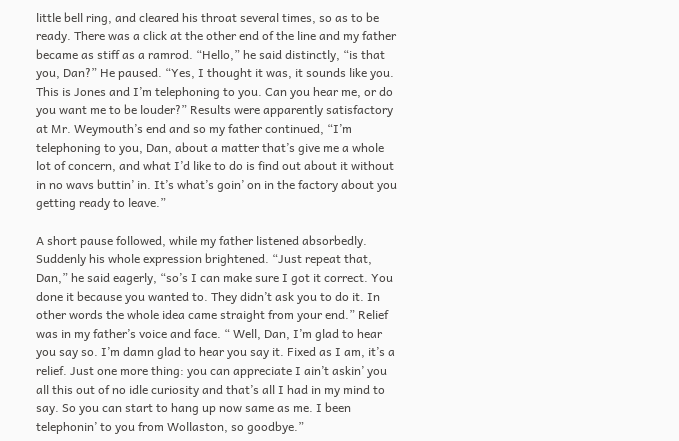little bell ring, and cleared his throat several times, so as to be ready. There was a click at the other end of the line and my father became as stiff as a ramrod. “Hello,” he said distinctly, “is that you, Dan?” He paused. “Yes, I thought it was, it sounds like you. This is Jones and I’m telephoning to you. Can you hear me, or do you want me to be louder?” Results were apparently satisfactory at Mr. Weymouth’s end and so my father continued, “I’m telephoning to you, Dan, about a matter that’s give me a whole lot of concern, and what I’d like to do is find out about it without in no wavs buttin’ in. It’s what’s goin’ on in the factory about you getting ready to leave.”

A short pause followed, while my father listened absorbedly. Suddenly his whole expression brightened. “Just repeat that, Dan,” he said eagerly, “so’s I can make sure I got it correct. You done it because you wanted to. They didn’t ask you to do it. In other words the whole idea came straight from your end.” Relief was in my father’s voice and face. “ Well, Dan, I’m glad to hear you say so. I’m damn glad to hear you say it. Fixed as I am, it’s a relief. Just one more thing: you can appreciate I ain’t askin’ you all this out of no idle curiosity and that’s all I had in my mind to say. So you can start to hang up now same as me. I been telephonin’ to you from Wollaston, so goodbye.”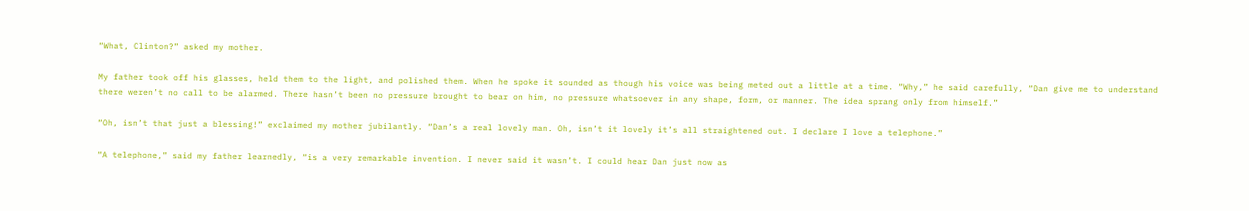“What, Clinton?” asked my mother.

My father took off his glasses, held them to the light, and polished them. When he spoke it sounded as though his voice was being meted out a little at a time. “Why,” he said carefully, “Dan give me to understand there weren’t no call to be alarmed. There hasn’t been no pressure brought to bear on him, no pressure whatsoever in any shape, form, or manner. The idea sprang only from himself.”

“Oh, isn’t that just a blessing!” exclaimed my mother jubilantly. “Dan’s a real lovely man. Oh, isn’t it lovely it’s all straightened out. I declare I love a telephone.”

“A telephone,” said my father learnedly, “is a very remarkable invention. I never said it wasn’t. I could hear Dan just now as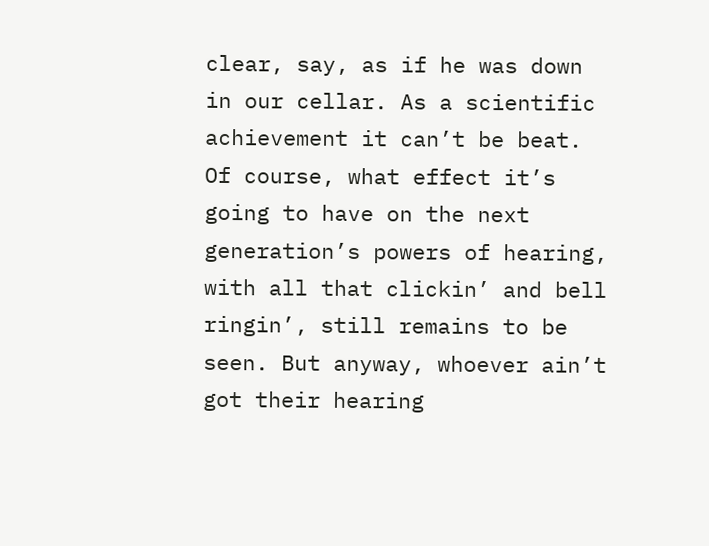clear, say, as if he was down in our cellar. As a scientific achievement it can’t be beat. Of course, what effect it’s going to have on the next generation’s powers of hearing, with all that clickin’ and bell ringin’, still remains to be seen. But anyway, whoever ain’t got their hearing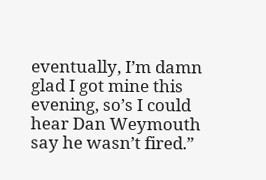eventually, I’m damn glad I got mine this evening, so’s I could hear Dan Weymouth say he wasn’t fired.”